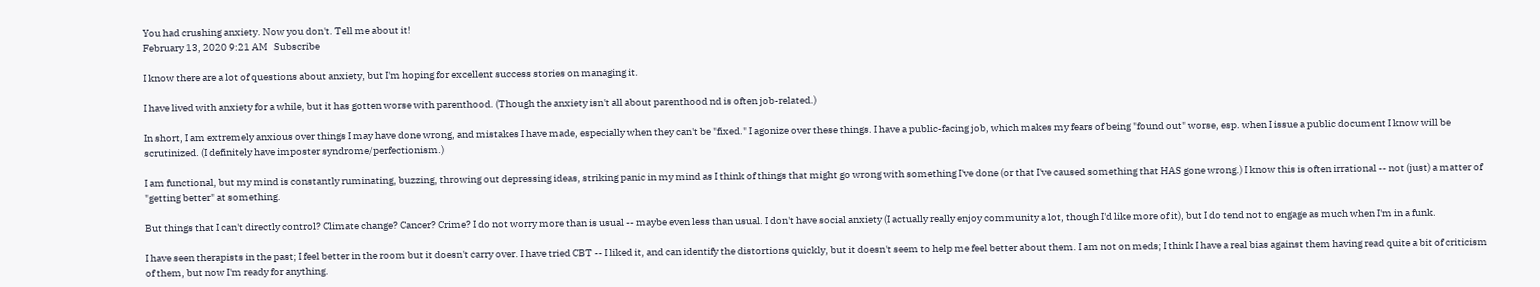You had crushing anxiety. Now you don't. Tell me about it!
February 13, 2020 9:21 AM   Subscribe

I know there are a lot of questions about anxiety, but I'm hoping for excellent success stories on managing it.

I have lived with anxiety for a while, but it has gotten worse with parenthood. (Though the anxiety isn't all about parenthood nd is often job-related.)

In short, I am extremely anxious over things I may have done wrong, and mistakes I have made, especially when they can't be "fixed." I agonize over these things. I have a public-facing job, which makes my fears of being "found out" worse, esp. when I issue a public document I know will be scrutinized. (I definitely have imposter syndrome/perfectionism.)

I am functional, but my mind is constantly ruminating, buzzing, throwing out depressing ideas, striking panic in my mind as I think of things that might go wrong with something I've done (or that I've caused something that HAS gone wrong.) I know this is often irrational -- not (just) a matter of "getting better" at something.

But things that I can't directly control? Climate change? Cancer? Crime? I do not worry more than is usual -- maybe even less than usual. I don't have social anxiety (I actually really enjoy community a lot, though I'd like more of it), but I do tend not to engage as much when I'm in a funk.

I have seen therapists in the past; I feel better in the room but it doesn't carry over. I have tried CBT -- I liked it, and can identify the distortions quickly, but it doesn't seem to help me feel better about them. I am not on meds; I think I have a real bias against them having read quite a bit of criticism of them, but now I'm ready for anything.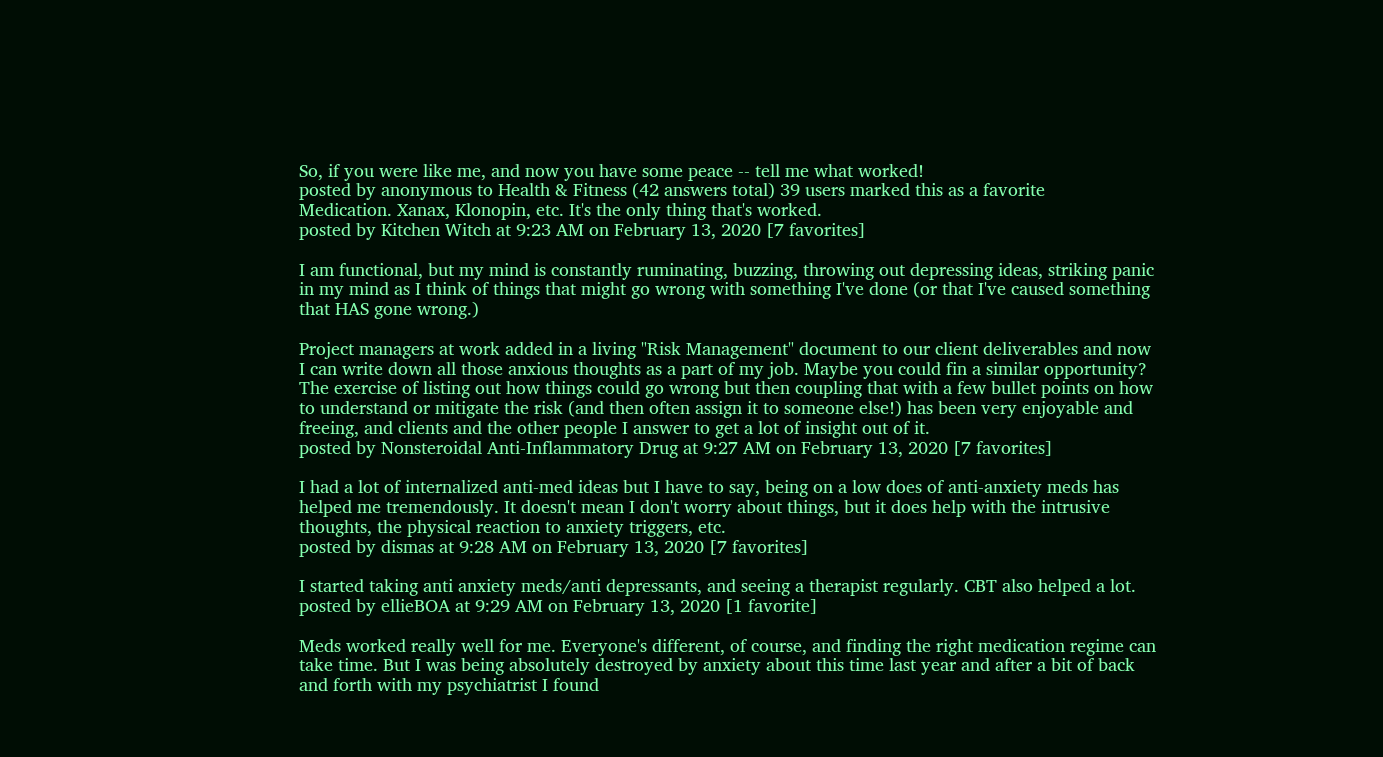So, if you were like me, and now you have some peace -- tell me what worked!
posted by anonymous to Health & Fitness (42 answers total) 39 users marked this as a favorite
Medication. Xanax, Klonopin, etc. It's the only thing that's worked.
posted by Kitchen Witch at 9:23 AM on February 13, 2020 [7 favorites]

I am functional, but my mind is constantly ruminating, buzzing, throwing out depressing ideas, striking panic in my mind as I think of things that might go wrong with something I've done (or that I've caused something that HAS gone wrong.)

Project managers at work added in a living "Risk Management" document to our client deliverables and now I can write down all those anxious thoughts as a part of my job. Maybe you could fin a similar opportunity? The exercise of listing out how things could go wrong but then coupling that with a few bullet points on how to understand or mitigate the risk (and then often assign it to someone else!) has been very enjoyable and freeing, and clients and the other people I answer to get a lot of insight out of it.
posted by Nonsteroidal Anti-Inflammatory Drug at 9:27 AM on February 13, 2020 [7 favorites]

I had a lot of internalized anti-med ideas but I have to say, being on a low does of anti-anxiety meds has helped me tremendously. It doesn't mean I don't worry about things, but it does help with the intrusive thoughts, the physical reaction to anxiety triggers, etc.
posted by dismas at 9:28 AM on February 13, 2020 [7 favorites]

I started taking anti anxiety meds/anti depressants, and seeing a therapist regularly. CBT also helped a lot.
posted by ellieBOA at 9:29 AM on February 13, 2020 [1 favorite]

Meds worked really well for me. Everyone's different, of course, and finding the right medication regime can take time. But I was being absolutely destroyed by anxiety about this time last year and after a bit of back and forth with my psychiatrist I found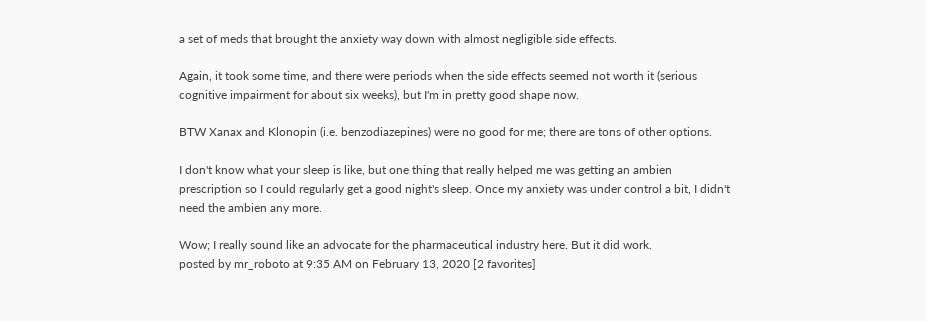a set of meds that brought the anxiety way down with almost negligible side effects.

Again, it took some time, and there were periods when the side effects seemed not worth it (serious cognitive impairment for about six weeks), but I'm in pretty good shape now.

BTW Xanax and Klonopin (i.e. benzodiazepines) were no good for me; there are tons of other options.

I don't know what your sleep is like, but one thing that really helped me was getting an ambien prescription so I could regularly get a good night's sleep. Once my anxiety was under control a bit, I didn't need the ambien any more.

Wow; I really sound like an advocate for the pharmaceutical industry here. But it did work.
posted by mr_roboto at 9:35 AM on February 13, 2020 [2 favorites]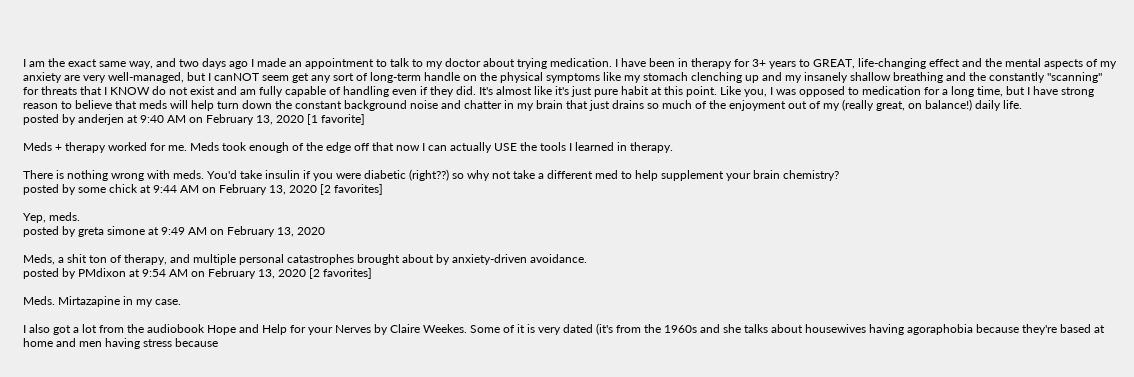I am the exact same way, and two days ago I made an appointment to talk to my doctor about trying medication. I have been in therapy for 3+ years to GREAT, life-changing effect and the mental aspects of my anxiety are very well-managed, but I canNOT seem get any sort of long-term handle on the physical symptoms like my stomach clenching up and my insanely shallow breathing and the constantly "scanning" for threats that I KNOW do not exist and am fully capable of handling even if they did. It's almost like it's just pure habit at this point. Like you, I was opposed to medication for a long time, but I have strong reason to believe that meds will help turn down the constant background noise and chatter in my brain that just drains so much of the enjoyment out of my (really great, on balance!) daily life.
posted by anderjen at 9:40 AM on February 13, 2020 [1 favorite]

Meds + therapy worked for me. Meds took enough of the edge off that now I can actually USE the tools I learned in therapy.

There is nothing wrong with meds. You'd take insulin if you were diabetic (right??) so why not take a different med to help supplement your brain chemistry?
posted by some chick at 9:44 AM on February 13, 2020 [2 favorites]

Yep, meds.
posted by greta simone at 9:49 AM on February 13, 2020

Meds, a shit ton of therapy, and multiple personal catastrophes brought about by anxiety-driven avoidance.
posted by PMdixon at 9:54 AM on February 13, 2020 [2 favorites]

Meds. Mirtazapine in my case.

I also got a lot from the audiobook Hope and Help for your Nerves by Claire Weekes. Some of it is very dated (it's from the 1960s and she talks about housewives having agoraphobia because they're based at home and men having stress because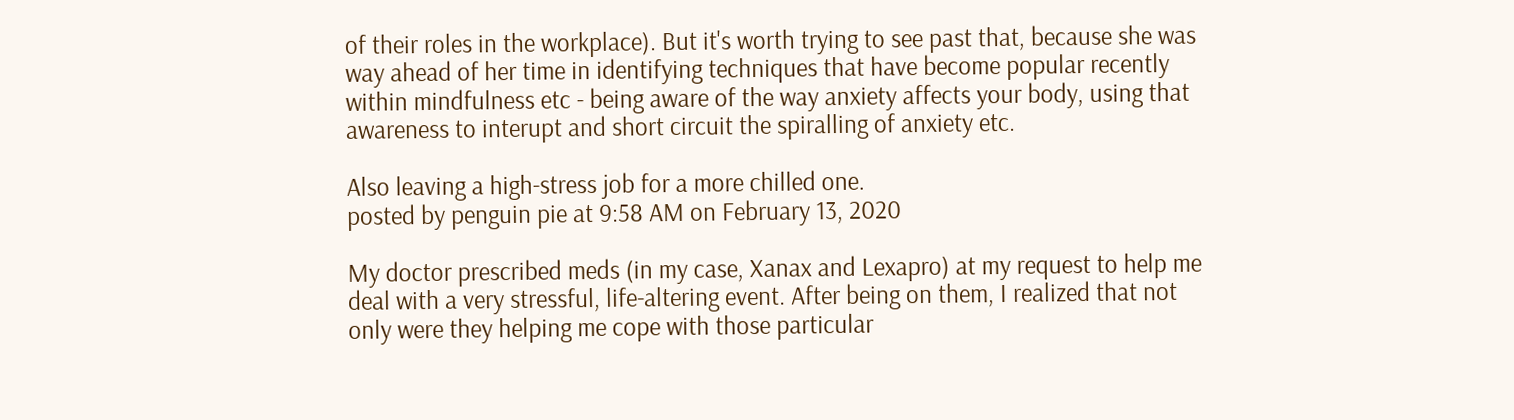of their roles in the workplace). But it's worth trying to see past that, because she was way ahead of her time in identifying techniques that have become popular recently within mindfulness etc - being aware of the way anxiety affects your body, using that awareness to interupt and short circuit the spiralling of anxiety etc.

Also leaving a high-stress job for a more chilled one.
posted by penguin pie at 9:58 AM on February 13, 2020

My doctor prescribed meds (in my case, Xanax and Lexapro) at my request to help me deal with a very stressful, life-altering event. After being on them, I realized that not only were they helping me cope with those particular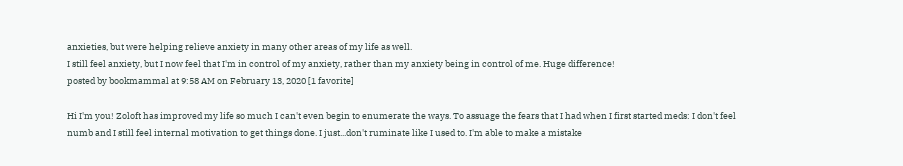anxieties, but were helping relieve anxiety in many other areas of my life as well.
I still feel anxiety, but I now feel that I'm in control of my anxiety, rather than my anxiety being in control of me. Huge difference!
posted by bookmammal at 9:58 AM on February 13, 2020 [1 favorite]

Hi I'm you! Zoloft has improved my life so much I can't even begin to enumerate the ways. To assuage the fears that I had when I first started meds: I don't feel numb and I still feel internal motivation to get things done. I just...don't ruminate like I used to. I'm able to make a mistake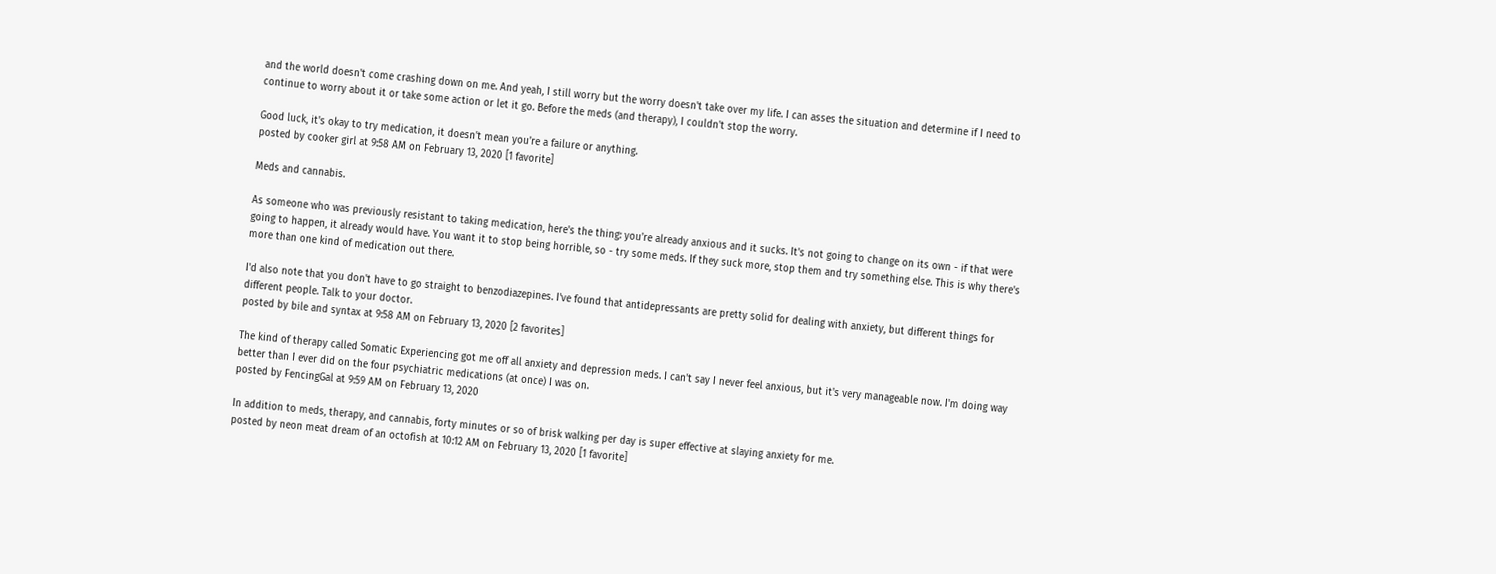and the world doesn't come crashing down on me. And yeah, I still worry but the worry doesn't take over my life. I can asses the situation and determine if I need to continue to worry about it or take some action or let it go. Before the meds (and therapy), I couldn't stop the worry.

Good luck, it's okay to try medication, it doesn't mean you're a failure or anything.
posted by cooker girl at 9:58 AM on February 13, 2020 [1 favorite]

Meds and cannabis.

As someone who was previously resistant to taking medication, here's the thing: you're already anxious and it sucks. It's not going to change on its own - if that were going to happen, it already would have. You want it to stop being horrible, so - try some meds. If they suck more, stop them and try something else. This is why there's more than one kind of medication out there.

I'd also note that you don't have to go straight to benzodiazepines. I've found that antidepressants are pretty solid for dealing with anxiety, but different things for different people. Talk to your doctor.
posted by bile and syntax at 9:58 AM on February 13, 2020 [2 favorites]

The kind of therapy called Somatic Experiencing got me off all anxiety and depression meds. I can't say I never feel anxious, but it's very manageable now. I'm doing way better than I ever did on the four psychiatric medications (at once) I was on.
posted by FencingGal at 9:59 AM on February 13, 2020

In addition to meds, therapy, and cannabis, forty minutes or so of brisk walking per day is super effective at slaying anxiety for me.
posted by neon meat dream of an octofish at 10:12 AM on February 13, 2020 [1 favorite]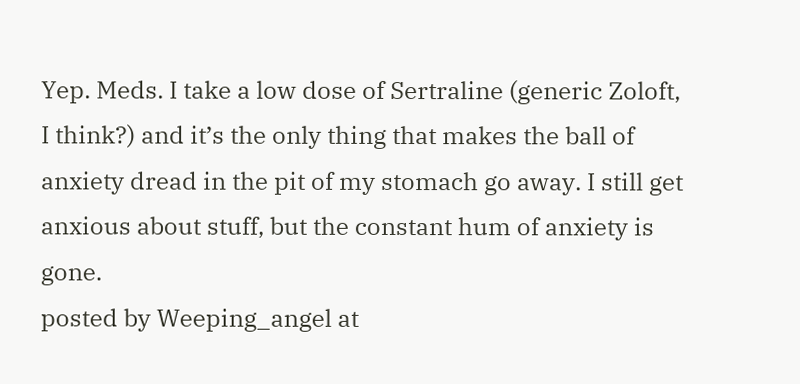Yep. Meds. I take a low dose of Sertraline (generic Zoloft, I think?) and it’s the only thing that makes the ball of anxiety dread in the pit of my stomach go away. I still get anxious about stuff, but the constant hum of anxiety is gone.
posted by Weeping_angel at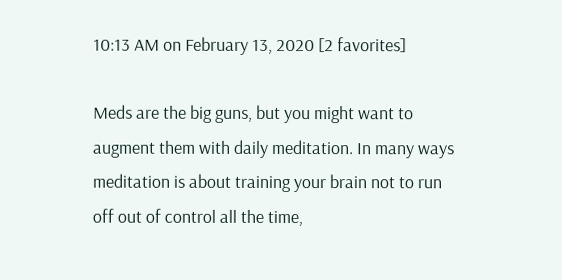10:13 AM on February 13, 2020 [2 favorites]

Meds are the big guns, but you might want to augment them with daily meditation. In many ways meditation is about training your brain not to run off out of control all the time,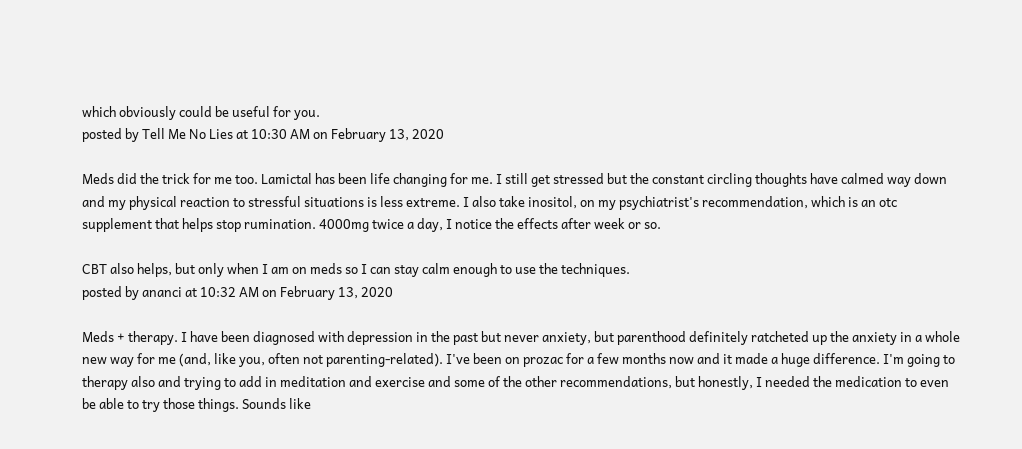which obviously could be useful for you.
posted by Tell Me No Lies at 10:30 AM on February 13, 2020

Meds did the trick for me too. Lamictal has been life changing for me. I still get stressed but the constant circling thoughts have calmed way down and my physical reaction to stressful situations is less extreme. I also take inositol, on my psychiatrist's recommendation, which is an otc supplement that helps stop rumination. 4000mg twice a day, I notice the effects after week or so.

CBT also helps, but only when I am on meds so I can stay calm enough to use the techniques.
posted by ananci at 10:32 AM on February 13, 2020

Meds + therapy. I have been diagnosed with depression in the past but never anxiety, but parenthood definitely ratcheted up the anxiety in a whole new way for me (and, like you, often not parenting-related). I've been on prozac for a few months now and it made a huge difference. I'm going to therapy also and trying to add in meditation and exercise and some of the other recommendations, but honestly, I needed the medication to even be able to try those things. Sounds like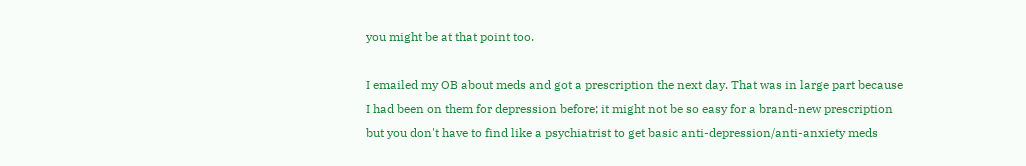you might be at that point too.

I emailed my OB about meds and got a prescription the next day. That was in large part because I had been on them for depression before; it might not be so easy for a brand-new prescription but you don't have to find like a psychiatrist to get basic anti-depression/anti-anxiety meds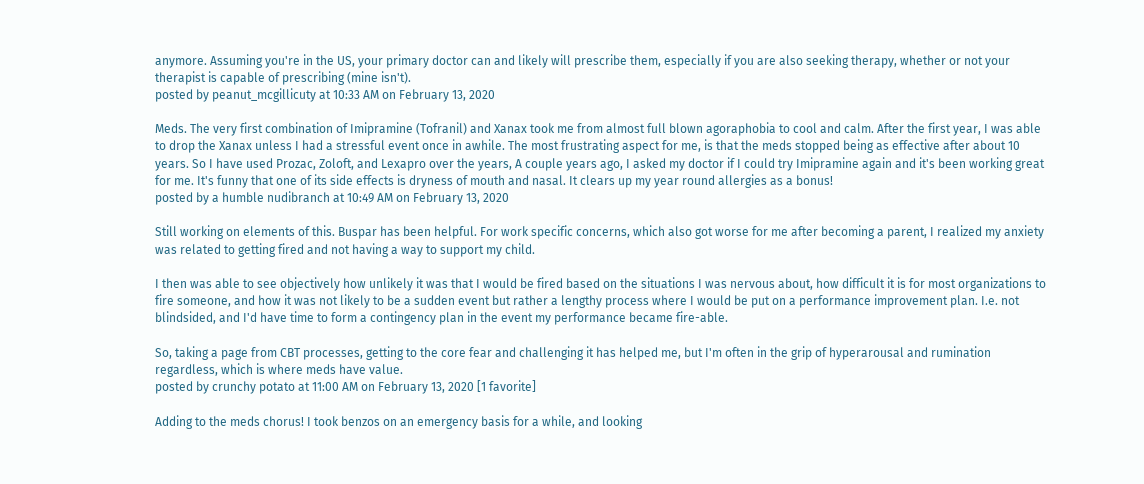anymore. Assuming you're in the US, your primary doctor can and likely will prescribe them, especially if you are also seeking therapy, whether or not your therapist is capable of prescribing (mine isn't).
posted by peanut_mcgillicuty at 10:33 AM on February 13, 2020

Meds. The very first combination of Imipramine (Tofranil) and Xanax took me from almost full blown agoraphobia to cool and calm. After the first year, I was able to drop the Xanax unless I had a stressful event once in awhile. The most frustrating aspect for me, is that the meds stopped being as effective after about 10 years. So I have used Prozac, Zoloft, and Lexapro over the years, A couple years ago, I asked my doctor if I could try Imipramine again and it's been working great for me. It's funny that one of its side effects is dryness of mouth and nasal. It clears up my year round allergies as a bonus!
posted by a humble nudibranch at 10:49 AM on February 13, 2020

Still working on elements of this. Buspar has been helpful. For work specific concerns, which also got worse for me after becoming a parent, I realized my anxiety was related to getting fired and not having a way to support my child.

I then was able to see objectively how unlikely it was that I would be fired based on the situations I was nervous about, how difficult it is for most organizations to fire someone, and how it was not likely to be a sudden event but rather a lengthy process where I would be put on a performance improvement plan. I.e. not blindsided, and I'd have time to form a contingency plan in the event my performance became fire-able.

So, taking a page from CBT processes, getting to the core fear and challenging it has helped me, but I'm often in the grip of hyperarousal and rumination regardless, which is where meds have value.
posted by crunchy potato at 11:00 AM on February 13, 2020 [1 favorite]

Adding to the meds chorus! I took benzos on an emergency basis for a while, and looking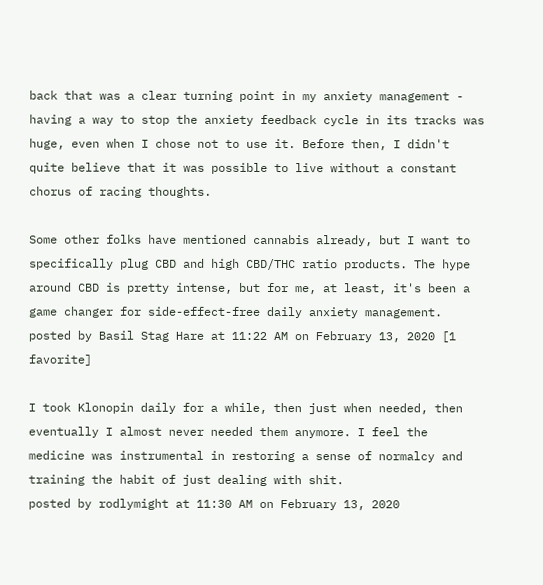back that was a clear turning point in my anxiety management - having a way to stop the anxiety feedback cycle in its tracks was huge, even when I chose not to use it. Before then, I didn't quite believe that it was possible to live without a constant chorus of racing thoughts.

Some other folks have mentioned cannabis already, but I want to specifically plug CBD and high CBD/THC ratio products. The hype around CBD is pretty intense, but for me, at least, it's been a game changer for side-effect-free daily anxiety management.
posted by Basil Stag Hare at 11:22 AM on February 13, 2020 [1 favorite]

I took Klonopin daily for a while, then just when needed, then eventually I almost never needed them anymore. I feel the medicine was instrumental in restoring a sense of normalcy and training the habit of just dealing with shit.
posted by rodlymight at 11:30 AM on February 13, 2020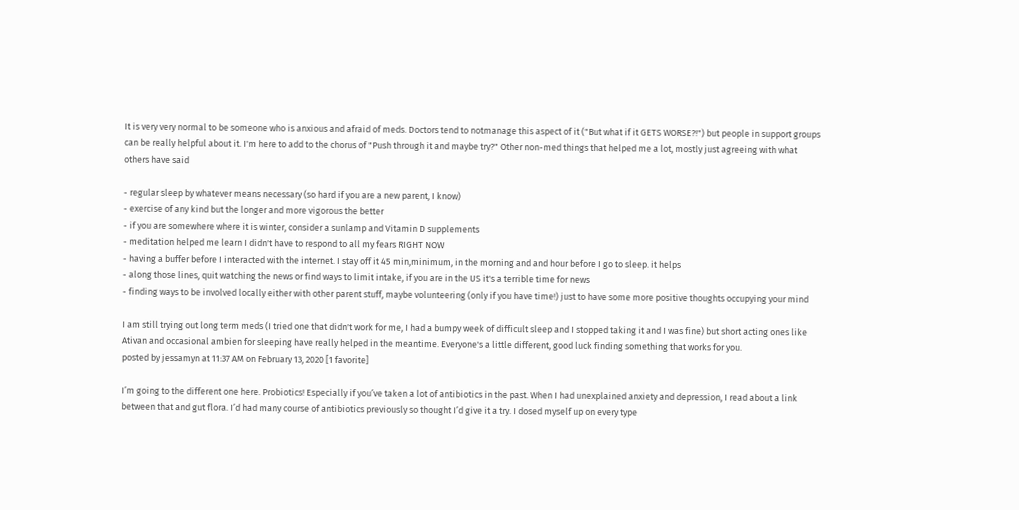It is very very normal to be someone who is anxious and afraid of meds. Doctors tend to notmanage this aspect of it ("But what if it GETS WORSE?!") but people in support groups can be really helpful about it. I'm here to add to the chorus of "Push through it and maybe try?" Other non-med things that helped me a lot, mostly just agreeing with what others have said

- regular sleep by whatever means necessary (so hard if you are a new parent, I know)
- exercise of any kind but the longer and more vigorous the better
- if you are somewhere where it is winter, consider a sunlamp and Vitamin D supplements
- meditation helped me learn I didn't have to respond to all my fears RIGHT NOW
- having a buffer before I interacted with the internet. I stay off it 45 min,minimum, in the morning and and hour before I go to sleep. it helps
- along those lines, quit watching the news or find ways to limit intake, if you are in the US it's a terrible time for news
- finding ways to be involved locally either with other parent stuff, maybe volunteering (only if you have time!) just to have some more positive thoughts occupying your mind

I am still trying out long term meds (I tried one that didn't work for me, I had a bumpy week of difficult sleep and I stopped taking it and I was fine) but short acting ones like Ativan and occasional ambien for sleeping have really helped in the meantime. Everyone's a little different, good luck finding something that works for you.
posted by jessamyn at 11:37 AM on February 13, 2020 [1 favorite]

I’m going to the different one here. Probiotics! Especially if you’ve taken a lot of antibiotics in the past. When I had unexplained anxiety and depression, I read about a link between that and gut flora. I’d had many course of antibiotics previously so thought I’d give it a try. I dosed myself up on every type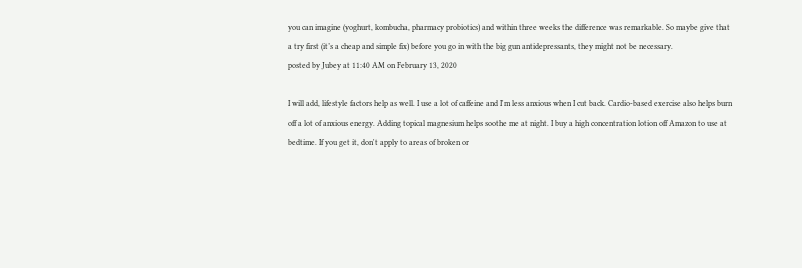you can imagine (yoghurt, kombucha, pharmacy probiotics) and within three weeks the difference was remarkable. So maybe give that a try first (it’s a cheap and simple fix) before you go in with the big gun antidepressants, they might not be necessary.
posted by Jubey at 11:40 AM on February 13, 2020

I will add, lifestyle factors help as well. I use a lot of caffeine and I'm less anxious when I cut back. Cardio-based exercise also helps burn off a lot of anxious energy. Adding topical magnesium helps soothe me at night. I buy a high concentration lotion off Amazon to use at bedtime. If you get it, don't apply to areas of broken or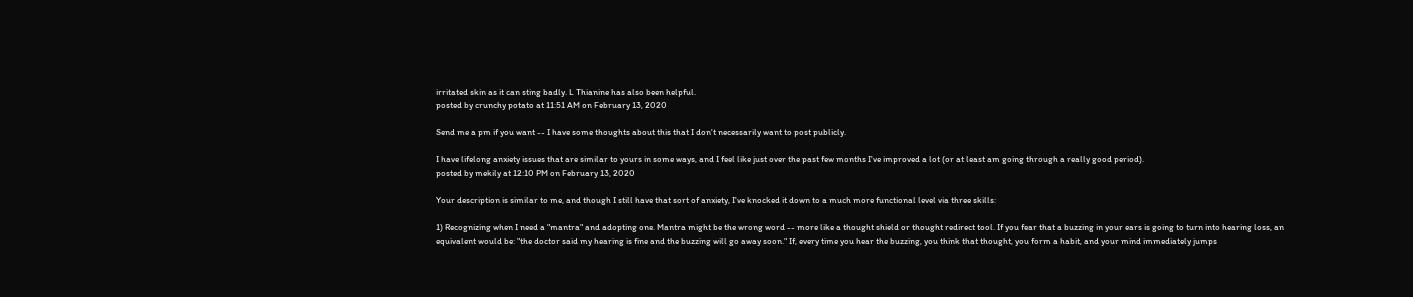irritated skin as it can sting badly. L Thianine has also been helpful.
posted by crunchy potato at 11:51 AM on February 13, 2020

Send me a pm if you want -- I have some thoughts about this that I don't necessarily want to post publicly.

I have lifelong anxiety issues that are similar to yours in some ways, and I feel like just over the past few months I've improved a lot (or at least am going through a really good period).
posted by mekily at 12:10 PM on February 13, 2020

Your description is similar to me, and though I still have that sort of anxiety, I've knocked it down to a much more functional level via three skills:

1) Recognizing when I need a "mantra" and adopting one. Mantra might be the wrong word -- more like a thought shield or thought redirect tool. If you fear that a buzzing in your ears is going to turn into hearing loss, an equivalent would be: "the doctor said my hearing is fine and the buzzing will go away soon." If, every time you hear the buzzing, you think that thought, you form a habit, and your mind immediately jumps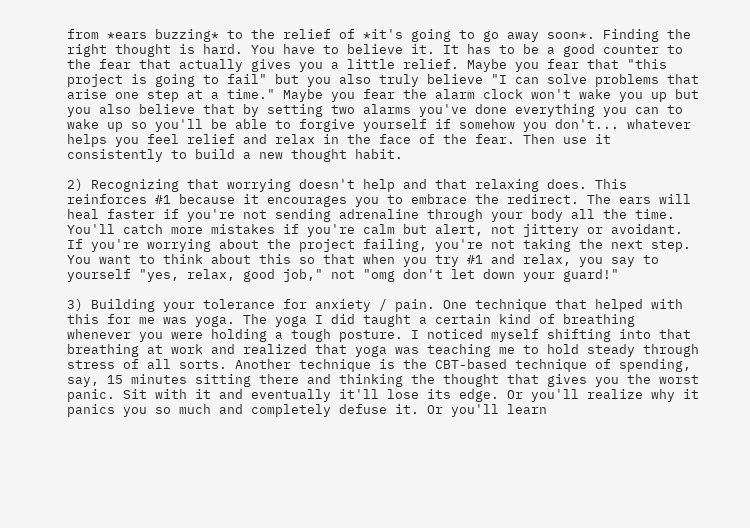from *ears buzzing* to the relief of *it's going to go away soon*. Finding the right thought is hard. You have to believe it. It has to be a good counter to the fear that actually gives you a little relief. Maybe you fear that "this project is going to fail" but you also truly believe "I can solve problems that arise one step at a time." Maybe you fear the alarm clock won't wake you up but you also believe that by setting two alarms you've done everything you can to wake up so you'll be able to forgive yourself if somehow you don't... whatever helps you feel relief and relax in the face of the fear. Then use it consistently to build a new thought habit.

2) Recognizing that worrying doesn't help and that relaxing does. This reinforces #1 because it encourages you to embrace the redirect. The ears will heal faster if you're not sending adrenaline through your body all the time. You'll catch more mistakes if you're calm but alert, not jittery or avoidant. If you're worrying about the project failing, you're not taking the next step. You want to think about this so that when you try #1 and relax, you say to yourself "yes, relax, good job," not "omg don't let down your guard!"

3) Building your tolerance for anxiety / pain. One technique that helped with this for me was yoga. The yoga I did taught a certain kind of breathing whenever you were holding a tough posture. I noticed myself shifting into that breathing at work and realized that yoga was teaching me to hold steady through stress of all sorts. Another technique is the CBT-based technique of spending, say, 15 minutes sitting there and thinking the thought that gives you the worst panic. Sit with it and eventually it'll lose its edge. Or you'll realize why it panics you so much and completely defuse it. Or you'll learn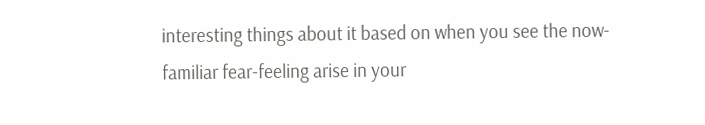interesting things about it based on when you see the now-familiar fear-feeling arise in your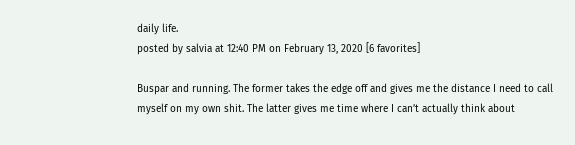daily life.
posted by salvia at 12:40 PM on February 13, 2020 [6 favorites]

Buspar and running. The former takes the edge off and gives me the distance I need to call myself on my own shit. The latter gives me time where I can’t actually think about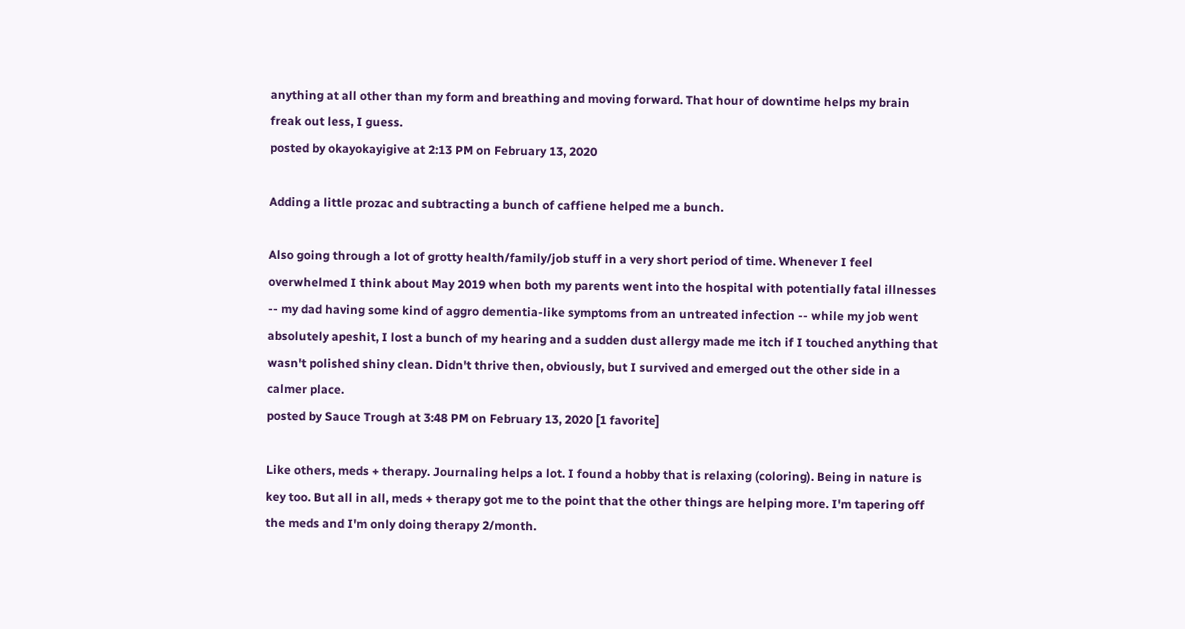anything at all other than my form and breathing and moving forward. That hour of downtime helps my brain freak out less, I guess.
posted by okayokayigive at 2:13 PM on February 13, 2020

Adding a little prozac and subtracting a bunch of caffiene helped me a bunch.

Also going through a lot of grotty health/family/job stuff in a very short period of time. Whenever I feel overwhelmed I think about May 2019 when both my parents went into the hospital with potentially fatal illnesses -- my dad having some kind of aggro dementia-like symptoms from an untreated infection -- while my job went absolutely apeshit, I lost a bunch of my hearing and a sudden dust allergy made me itch if I touched anything that wasn't polished shiny clean. Didn't thrive then, obviously, but I survived and emerged out the other side in a calmer place.
posted by Sauce Trough at 3:48 PM on February 13, 2020 [1 favorite]

Like others, meds + therapy. Journaling helps a lot. I found a hobby that is relaxing (coloring). Being in nature is key too. But all in all, meds + therapy got me to the point that the other things are helping more. I'm tapering off the meds and I'm only doing therapy 2/month.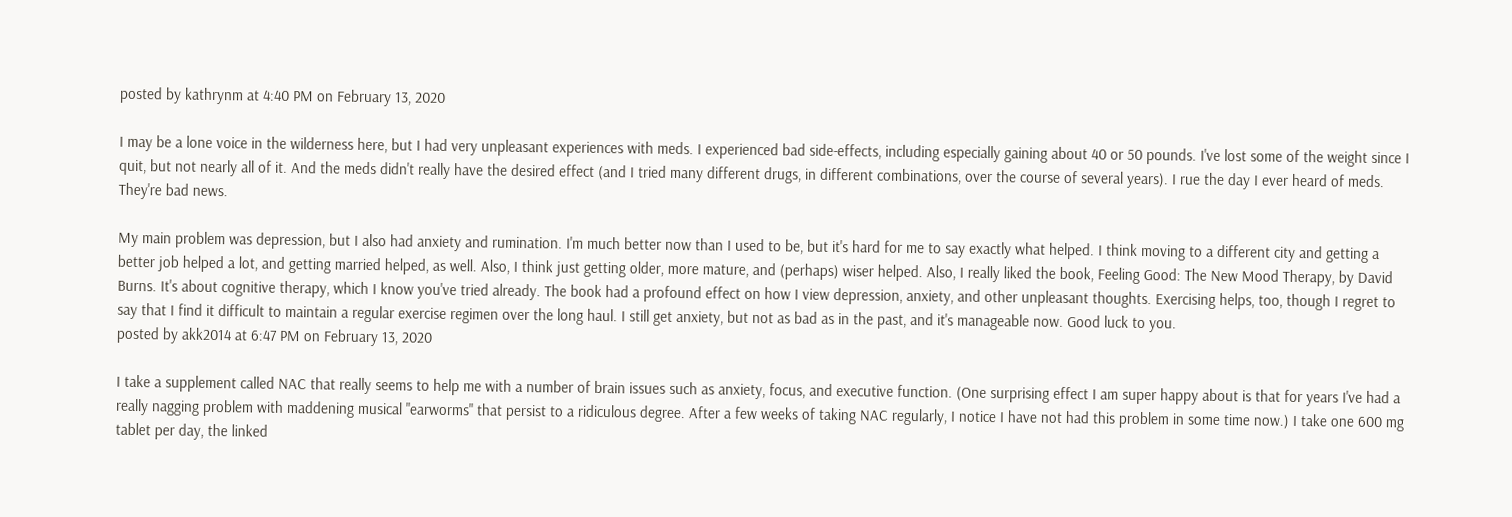posted by kathrynm at 4:40 PM on February 13, 2020

I may be a lone voice in the wilderness here, but I had very unpleasant experiences with meds. I experienced bad side-effects, including especially gaining about 40 or 50 pounds. I've lost some of the weight since I quit, but not nearly all of it. And the meds didn't really have the desired effect (and I tried many different drugs, in different combinations, over the course of several years). I rue the day I ever heard of meds. They're bad news.

My main problem was depression, but I also had anxiety and rumination. I'm much better now than I used to be, but it's hard for me to say exactly what helped. I think moving to a different city and getting a better job helped a lot, and getting married helped, as well. Also, I think just getting older, more mature, and (perhaps) wiser helped. Also, I really liked the book, Feeling Good: The New Mood Therapy, by David Burns. It's about cognitive therapy, which I know you've tried already. The book had a profound effect on how I view depression, anxiety, and other unpleasant thoughts. Exercising helps, too, though I regret to say that I find it difficult to maintain a regular exercise regimen over the long haul. I still get anxiety, but not as bad as in the past, and it's manageable now. Good luck to you.
posted by akk2014 at 6:47 PM on February 13, 2020

I take a supplement called NAC that really seems to help me with a number of brain issues such as anxiety, focus, and executive function. (One surprising effect I am super happy about is that for years I've had a really nagging problem with maddening musical "earworms" that persist to a ridiculous degree. After a few weeks of taking NAC regularly, I notice I have not had this problem in some time now.) I take one 600 mg tablet per day, the linked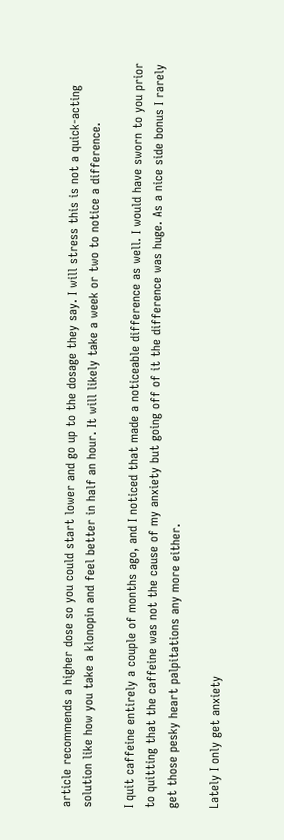article recommends a higher dose so you could start lower and go up to the dosage they say. I will stress this is not a quick-acting solution like how you take a klonopin and feel better in half an hour. It will likely take a week or two to notice a difference.

I quit caffeine entirely a couple of months ago, and I noticed that made a noticeable difference as well. I would have sworn to you prior to quitting that the caffeine was not the cause of my anxiety but going off of it the difference was huge. As a nice side bonus I rarely get those pesky heart palpitations any more either.

Lately I only get anxiety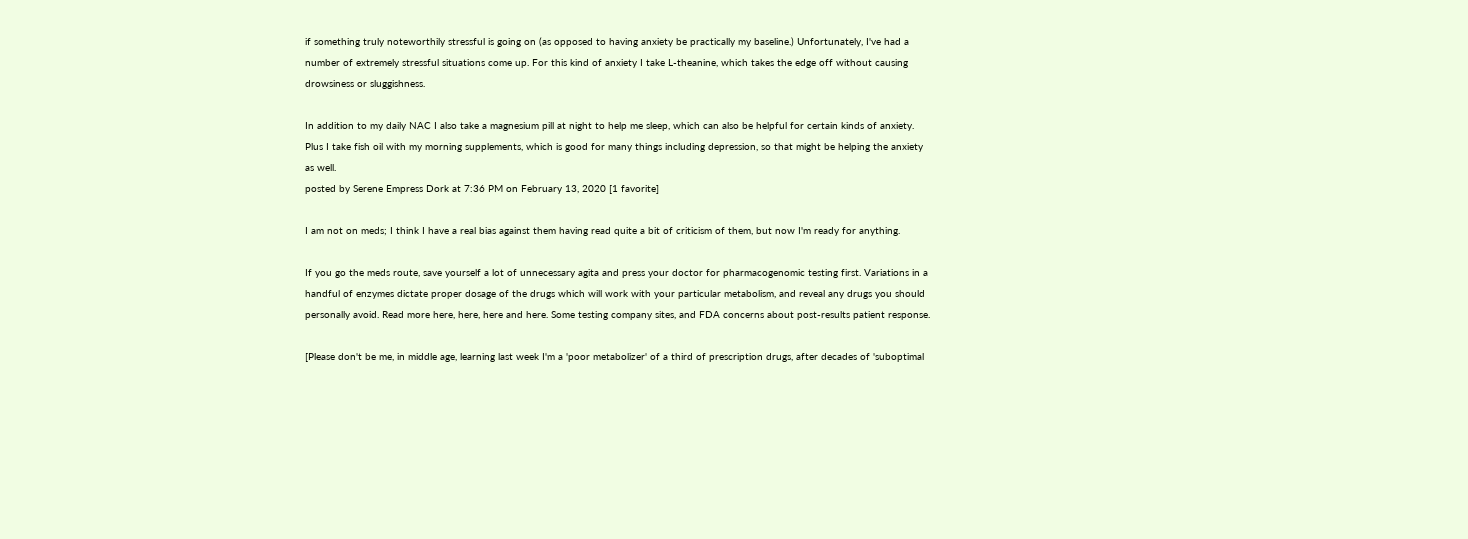if something truly noteworthily stressful is going on (as opposed to having anxiety be practically my baseline.) Unfortunately, I've had a number of extremely stressful situations come up. For this kind of anxiety I take L-theanine, which takes the edge off without causing drowsiness or sluggishness.

In addition to my daily NAC I also take a magnesium pill at night to help me sleep, which can also be helpful for certain kinds of anxiety. Plus I take fish oil with my morning supplements, which is good for many things including depression, so that might be helping the anxiety as well.
posted by Serene Empress Dork at 7:36 PM on February 13, 2020 [1 favorite]

I am not on meds; I think I have a real bias against them having read quite a bit of criticism of them, but now I'm ready for anything.

If you go the meds route, save yourself a lot of unnecessary agita and press your doctor for pharmacogenomic testing first. Variations in a handful of enzymes dictate proper dosage of the drugs which will work with your particular metabolism, and reveal any drugs you should personally avoid. Read more here, here, here and here. Some testing company sites, and FDA concerns about post-results patient response.

[Please don't be me, in middle age, learning last week I'm a 'poor metabolizer' of a third of prescription drugs, after decades of 'suboptimal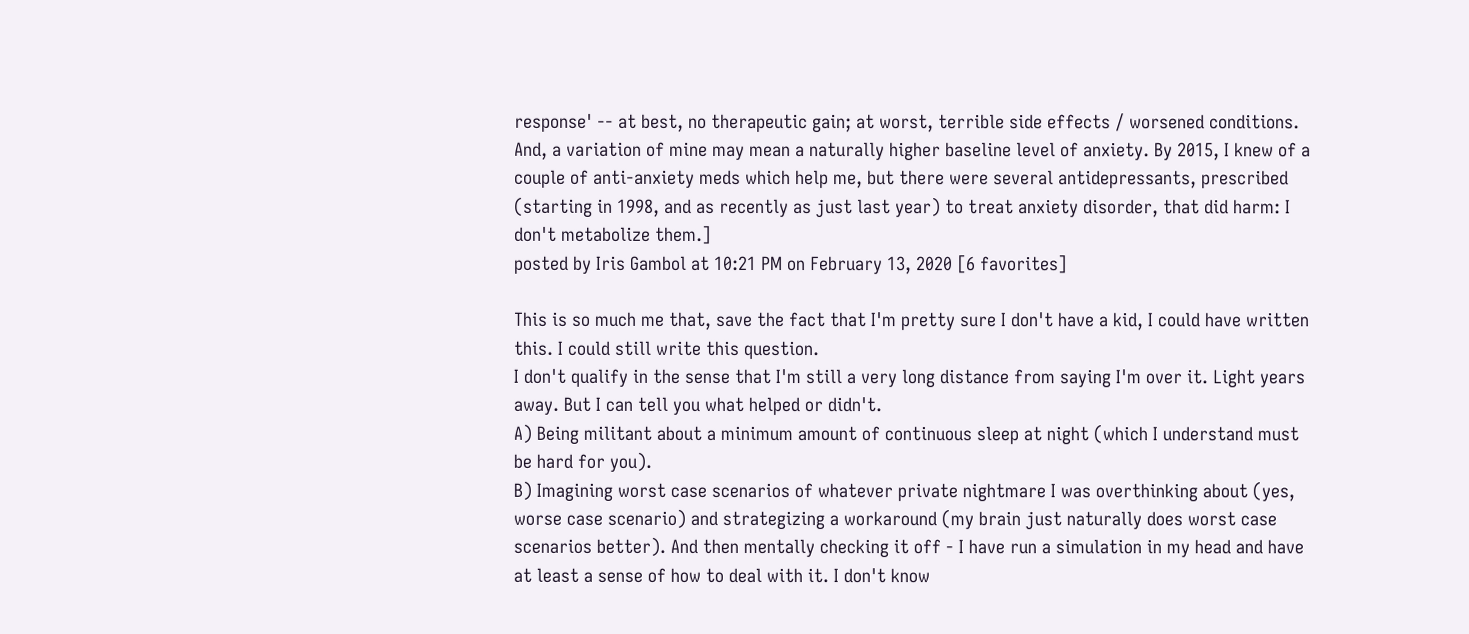response' -- at best, no therapeutic gain; at worst, terrible side effects / worsened conditions. And, a variation of mine may mean a naturally higher baseline level of anxiety. By 2015, I knew of a couple of anti-anxiety meds which help me, but there were several antidepressants, prescribed (starting in 1998, and as recently as just last year) to treat anxiety disorder, that did harm: I don't metabolize them.]
posted by Iris Gambol at 10:21 PM on February 13, 2020 [6 favorites]

This is so much me that, save the fact that I'm pretty sure I don't have a kid, I could have written this. I could still write this question.
I don't qualify in the sense that I'm still a very long distance from saying I'm over it. Light years away. But I can tell you what helped or didn't.
A) Being militant about a minimum amount of continuous sleep at night (which I understand must be hard for you).
B) Imagining worst case scenarios of whatever private nightmare I was overthinking about (yes, worse case scenario) and strategizing a workaround (my brain just naturally does worst case scenarios better). And then mentally checking it off - I have run a simulation in my head and have at least a sense of how to deal with it. I don't know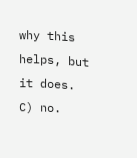why this helps, but it does.
C) no.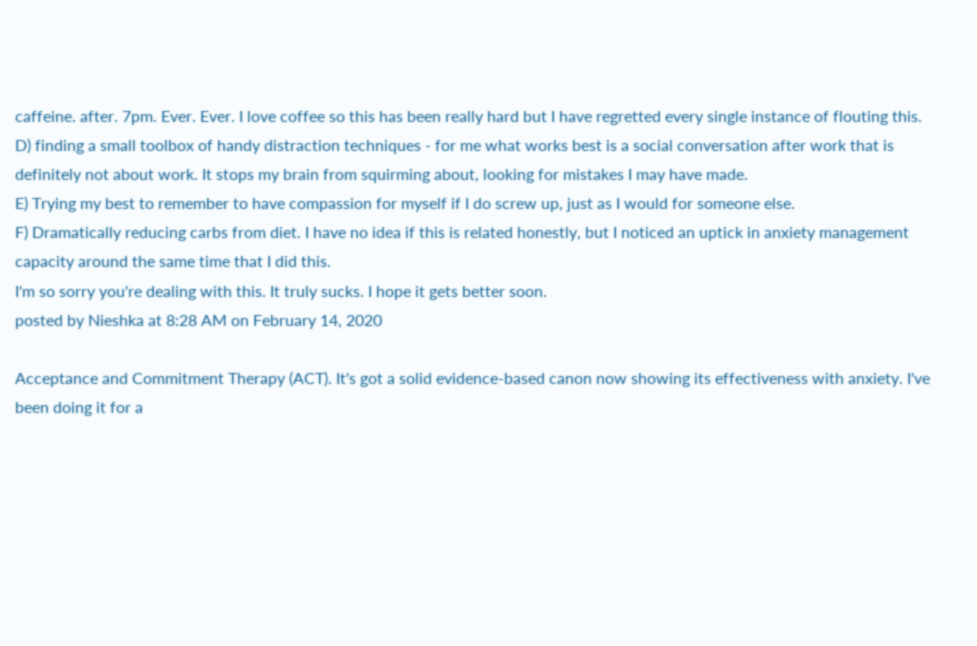caffeine. after. 7pm. Ever. Ever. I love coffee so this has been really hard but I have regretted every single instance of flouting this.
D) finding a small toolbox of handy distraction techniques - for me what works best is a social conversation after work that is definitely not about work. It stops my brain from squirming about, looking for mistakes I may have made.
E) Trying my best to remember to have compassion for myself if I do screw up, just as I would for someone else.
F) Dramatically reducing carbs from diet. I have no idea if this is related honestly, but I noticed an uptick in anxiety management capacity around the same time that I did this.
I'm so sorry you're dealing with this. It truly sucks. I hope it gets better soon.
posted by Nieshka at 8:28 AM on February 14, 2020

Acceptance and Commitment Therapy (ACT). It's got a solid evidence-based canon now showing its effectiveness with anxiety. I've been doing it for a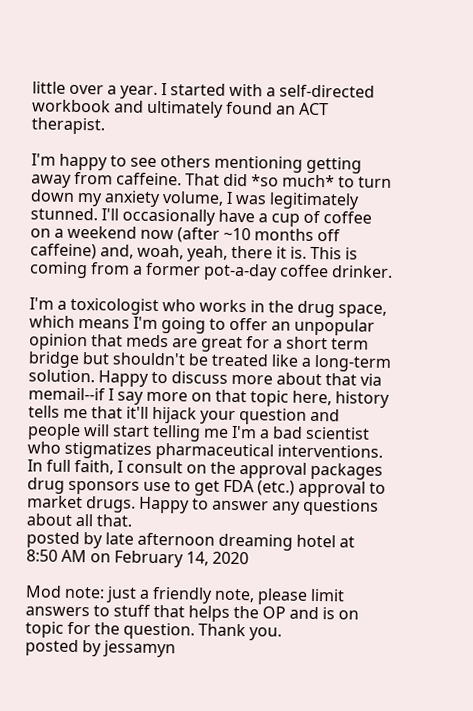little over a year. I started with a self-directed workbook and ultimately found an ACT therapist.

I'm happy to see others mentioning getting away from caffeine. That did *so much* to turn down my anxiety volume, I was legitimately stunned. I'll occasionally have a cup of coffee on a weekend now (after ~10 months off caffeine) and, woah, yeah, there it is. This is coming from a former pot-a-day coffee drinker.

I'm a toxicologist who works in the drug space, which means I'm going to offer an unpopular opinion that meds are great for a short term bridge but shouldn't be treated like a long-term solution. Happy to discuss more about that via memail--if I say more on that topic here, history tells me that it'll hijack your question and people will start telling me I'm a bad scientist who stigmatizes pharmaceutical interventions. In full faith, I consult on the approval packages drug sponsors use to get FDA (etc.) approval to market drugs. Happy to answer any questions about all that.
posted by late afternoon dreaming hotel at 8:50 AM on February 14, 2020

Mod note: just a friendly note, please limit answers to stuff that helps the OP and is on topic for the question. Thank you.
posted by jessamyn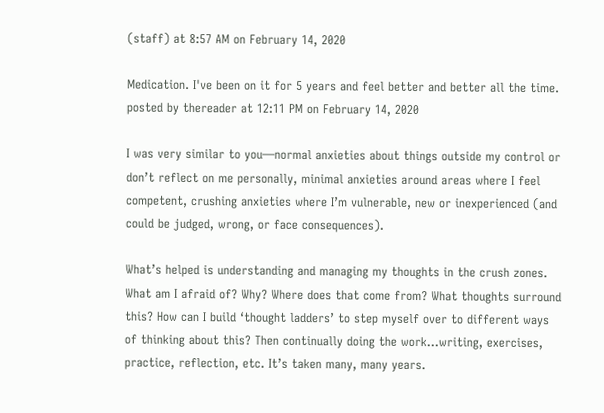(staff) at 8:57 AM on February 14, 2020

Medication. I've been on it for 5 years and feel better and better all the time.
posted by thereader at 12:11 PM on February 14, 2020

I was very similar to you—normal anxieties about things outside my control or don’t reflect on me personally, minimal anxieties around areas where I feel competent, crushing anxieties where I’m vulnerable, new or inexperienced (and could be judged, wrong, or face consequences).

What’s helped is understanding and managing my thoughts in the crush zones. What am I afraid of? Why? Where does that come from? What thoughts surround this? How can I build ‘thought ladders’ to step myself over to different ways of thinking about this? Then continually doing the work...writing, exercises, practice, reflection, etc. It’s taken many, many years.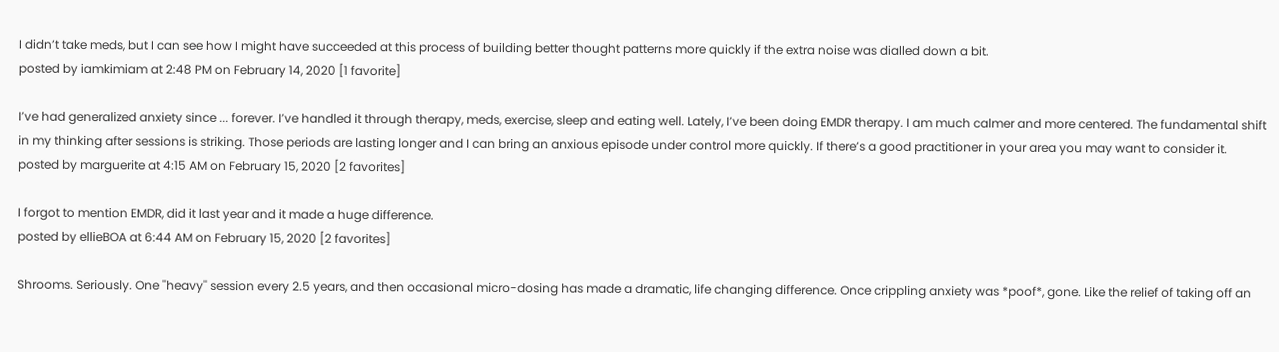I didn’t take meds, but I can see how I might have succeeded at this process of building better thought patterns more quickly if the extra noise was dialled down a bit.
posted by iamkimiam at 2:48 PM on February 14, 2020 [1 favorite]

I’ve had generalized anxiety since ... forever. I’ve handled it through therapy, meds, exercise, sleep and eating well. Lately, I’ve been doing EMDR therapy. I am much calmer and more centered. The fundamental shift in my thinking after sessions is striking. Those periods are lasting longer and I can bring an anxious episode under control more quickly. If there’s a good practitioner in your area you may want to consider it.
posted by marguerite at 4:15 AM on February 15, 2020 [2 favorites]

I forgot to mention EMDR, did it last year and it made a huge difference.
posted by ellieBOA at 6:44 AM on February 15, 2020 [2 favorites]

Shrooms. Seriously. One ''heavy'' session every 2.5 years, and then occasional micro-dosing has made a dramatic, life changing difference. Once crippling anxiety was *poof*, gone. Like the relief of taking off an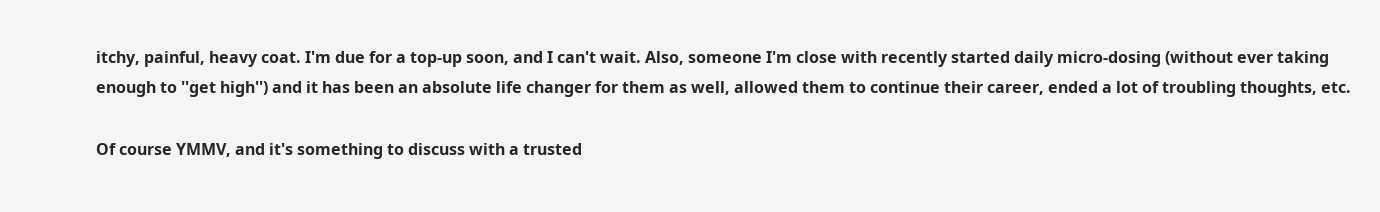itchy, painful, heavy coat. I'm due for a top-up soon, and I can't wait. Also, someone I'm close with recently started daily micro-dosing (without ever taking enough to ''get high'') and it has been an absolute life changer for them as well, allowed them to continue their career, ended a lot of troubling thoughts, etc.

Of course YMMV, and it's something to discuss with a trusted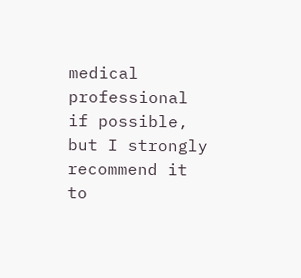medical professional if possible, but I strongly recommend it to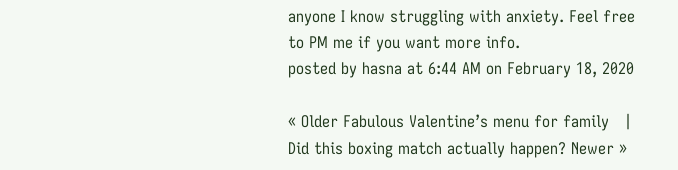anyone I know struggling with anxiety. Feel free to PM me if you want more info.
posted by hasna at 6:44 AM on February 18, 2020

« Older Fabulous Valentine’s menu for family   |   Did this boxing match actually happen? Newer »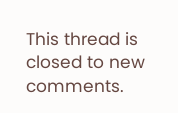This thread is closed to new comments.